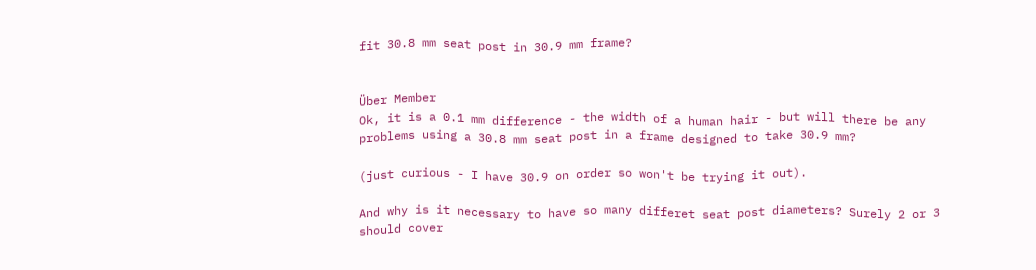fit 30.8 mm seat post in 30.9 mm frame?


Über Member
Ok, it is a 0.1 mm difference - the width of a human hair - but will there be any problems using a 30.8 mm seat post in a frame designed to take 30.9 mm?

(just curious - I have 30.9 on order so won't be trying it out).

And why is it necessary to have so many differet seat post diameters? Surely 2 or 3 should cover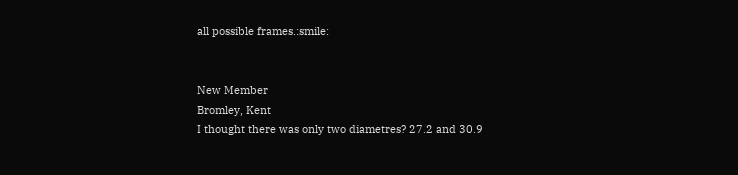all possible frames.:smile:


New Member
Bromley, Kent
I thought there was only two diametres? 27.2 and 30.9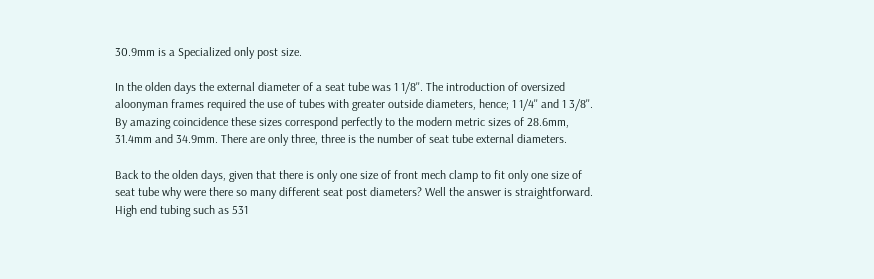30.9mm is a Specialized only post size.

In the olden days the external diameter of a seat tube was 1 1/8''. The introduction of oversized aloonyman frames required the use of tubes with greater outside diameters, hence; 1 1/4'' and 1 3/8''. By amazing coincidence these sizes correspond perfectly to the modern metric sizes of 28.6mm, 31.4mm and 34.9mm. There are only three, three is the number of seat tube external diameters.

Back to the olden days, given that there is only one size of front mech clamp to fit only one size of seat tube why were there so many different seat post diameters? Well the answer is straightforward. High end tubing such as 531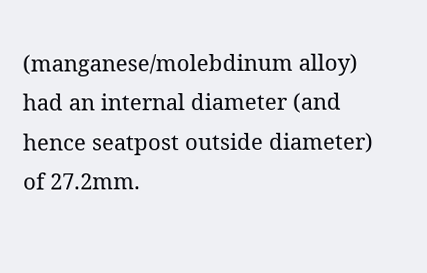(manganese/molebdinum alloy) had an internal diameter (and hence seatpost outside diameter) of 27.2mm.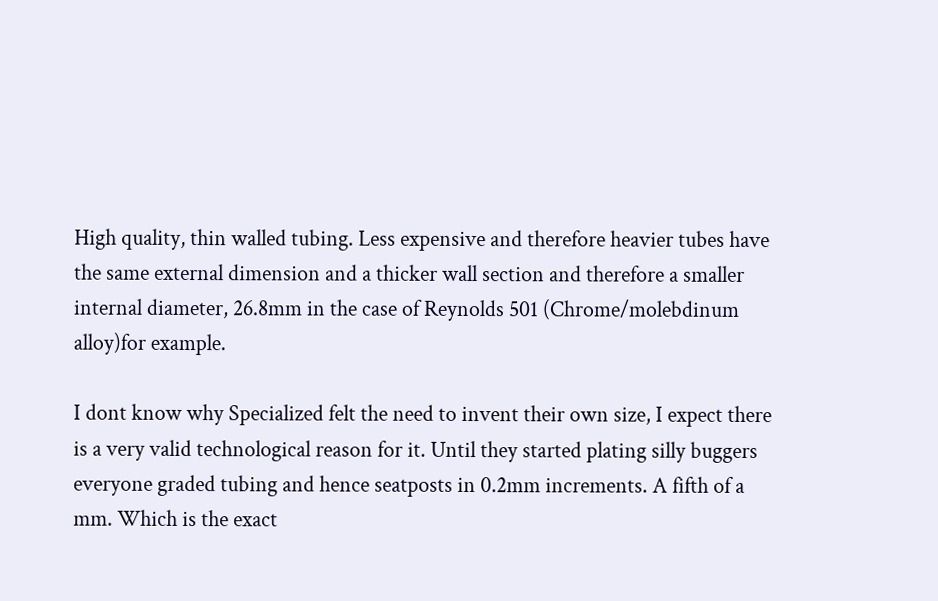High quality, thin walled tubing. Less expensive and therefore heavier tubes have the same external dimension and a thicker wall section and therefore a smaller internal diameter, 26.8mm in the case of Reynolds 501 (Chrome/molebdinum alloy)for example.

I dont know why Specialized felt the need to invent their own size, I expect there is a very valid technological reason for it. Until they started plating silly buggers everyone graded tubing and hence seatposts in 0.2mm increments. A fifth of a mm. Which is the exact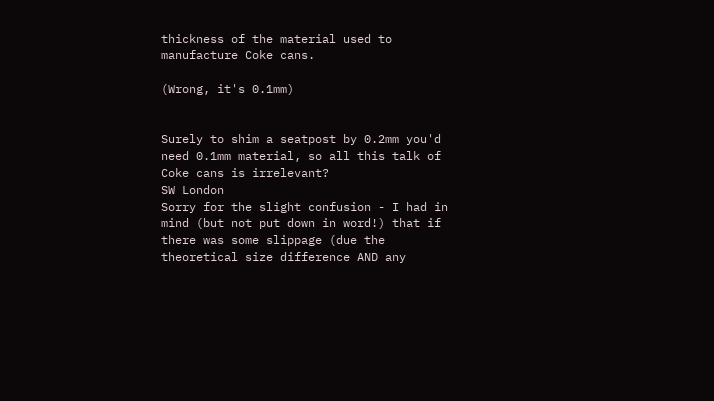thickness of the material used to manufacture Coke cans.

(Wrong, it's 0.1mm)


Surely to shim a seatpost by 0.2mm you'd need 0.1mm material, so all this talk of Coke cans is irrelevant?
SW London
Sorry for the slight confusion - I had in mind (but not put down in word!) that if there was some slippage (due the theoretical size difference AND any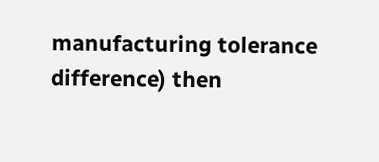manufacturing tolerance difference) then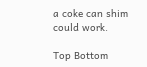a coke can shim could work.

Top Bottom